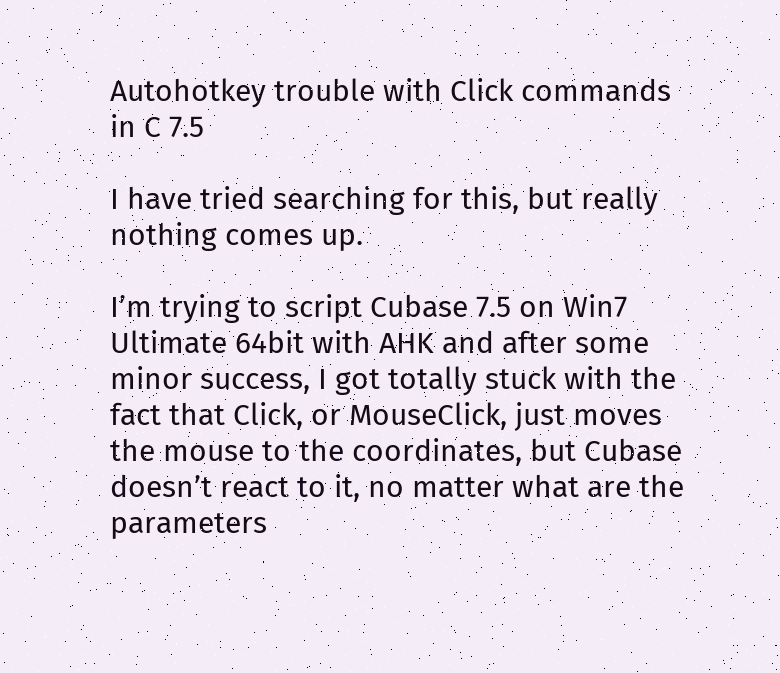Autohotkey trouble with Click commands in C 7.5

I have tried searching for this, but really nothing comes up.

I’m trying to script Cubase 7.5 on Win7 Ultimate 64bit with AHK and after some minor success, I got totally stuck with the fact that Click, or MouseClick, just moves the mouse to the coordinates, but Cubase doesn’t react to it, no matter what are the parameters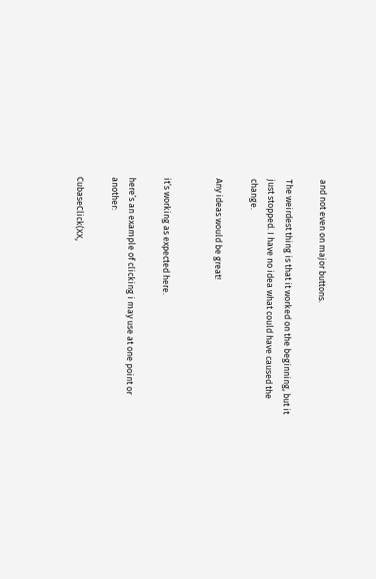and not even on major buttons.

The weirdest thing is that it worked on the beginning, but it just stopped. I have no idea what could have caused the change.

Any ideas would be great!


it’s working as expected here.

here’s an example of clicking i may use at one point or another:

CubaseClick(XX,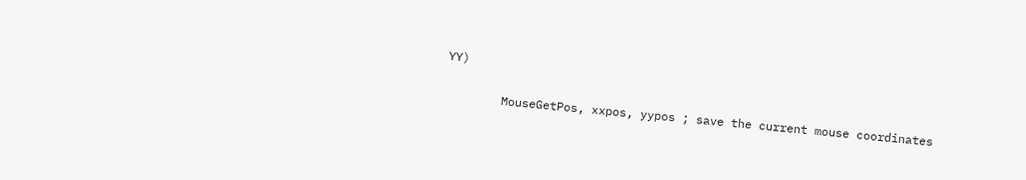YY)

        MouseGetPos, xxpos, yypos ; save the current mouse coordinates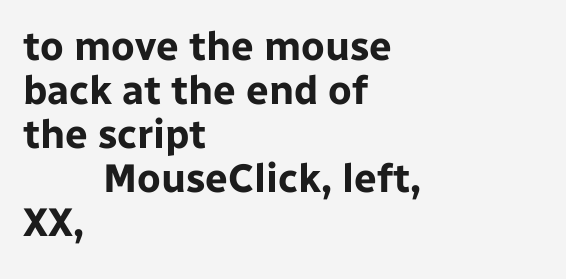to move the mouse back at the end of the script
        MouseClick, left, XX,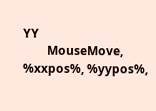YY
        MouseMove, %xxpos%, %yypos%,